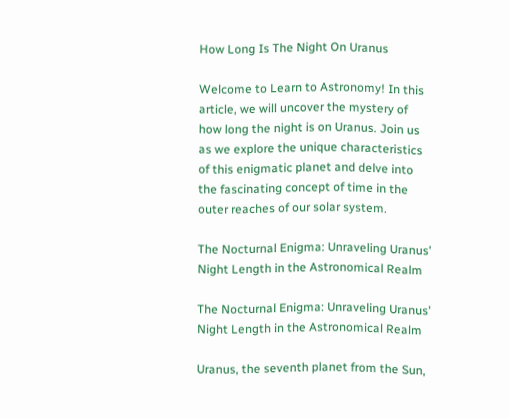How Long Is The Night On Uranus

Welcome to Learn to Astronomy! In this article, we will uncover the mystery of how long the night is on Uranus. Join us as we explore the unique characteristics of this enigmatic planet and delve into the fascinating concept of time in the outer reaches of our solar system.

The Nocturnal Enigma: Unraveling Uranus’ Night Length in the Astronomical Realm

The Nocturnal Enigma: Unraveling Uranus’ Night Length in the Astronomical Realm

Uranus, the seventh planet from the Sun,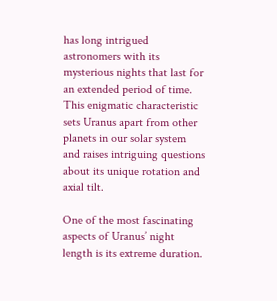has long intrigued astronomers with its mysterious nights that last for an extended period of time. This enigmatic characteristic sets Uranus apart from other planets in our solar system and raises intriguing questions about its unique rotation and axial tilt.

One of the most fascinating aspects of Uranus’ night length is its extreme duration.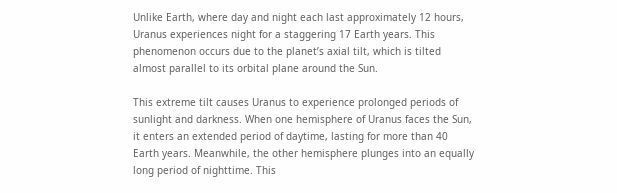Unlike Earth, where day and night each last approximately 12 hours, Uranus experiences night for a staggering 17 Earth years. This phenomenon occurs due to the planet’s axial tilt, which is tilted almost parallel to its orbital plane around the Sun.

This extreme tilt causes Uranus to experience prolonged periods of sunlight and darkness. When one hemisphere of Uranus faces the Sun, it enters an extended period of daytime, lasting for more than 40 Earth years. Meanwhile, the other hemisphere plunges into an equally long period of nighttime. This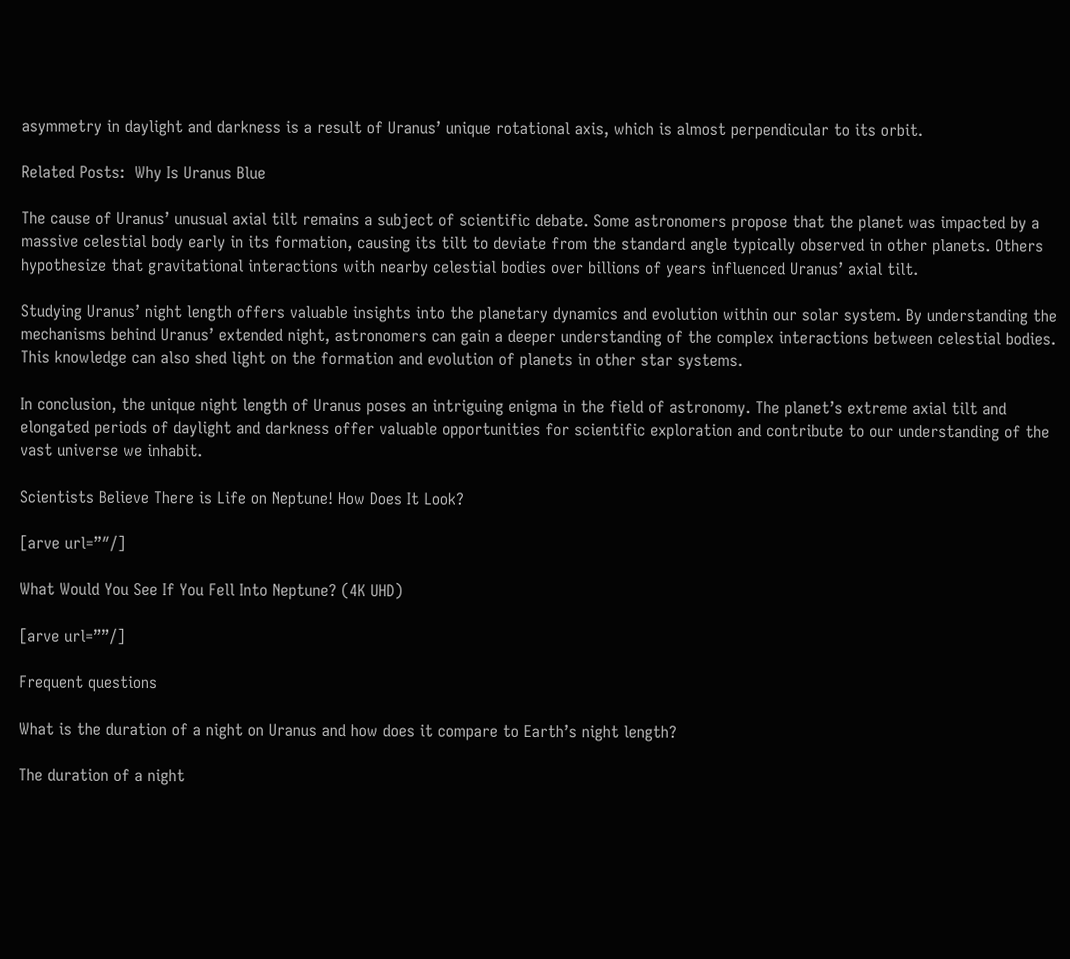asymmetry in daylight and darkness is a result of Uranus’ unique rotational axis, which is almost perpendicular to its orbit.

Related Posts:  Why Is Uranus Blue

The cause of Uranus’ unusual axial tilt remains a subject of scientific debate. Some astronomers propose that the planet was impacted by a massive celestial body early in its formation, causing its tilt to deviate from the standard angle typically observed in other planets. Others hypothesize that gravitational interactions with nearby celestial bodies over billions of years influenced Uranus’ axial tilt.

Studying Uranus’ night length offers valuable insights into the planetary dynamics and evolution within our solar system. By understanding the mechanisms behind Uranus’ extended night, astronomers can gain a deeper understanding of the complex interactions between celestial bodies. This knowledge can also shed light on the formation and evolution of planets in other star systems.

In conclusion, the unique night length of Uranus poses an intriguing enigma in the field of astronomy. The planet’s extreme axial tilt and elongated periods of daylight and darkness offer valuable opportunities for scientific exploration and contribute to our understanding of the vast universe we inhabit.

Scientists Believe There is Life on Neptune! How Does It Look?

[arve url=”″/]

What Would You See If You Fell Into Neptune? (4K UHD)

[arve url=””/]

Frequent questions

What is the duration of a night on Uranus and how does it compare to Earth’s night length?

The duration of a night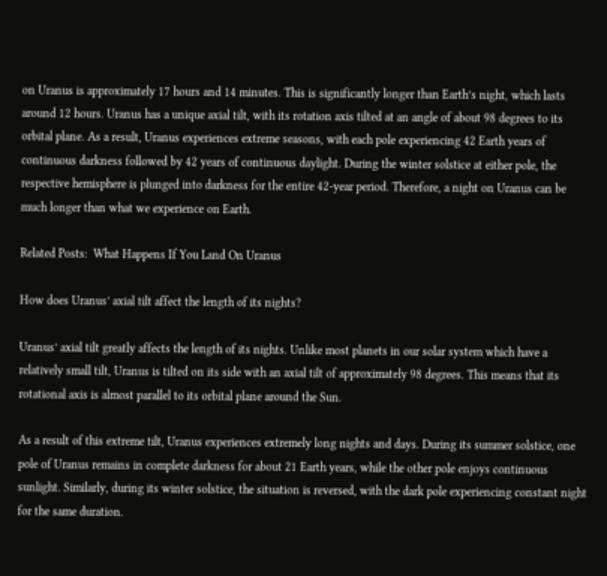on Uranus is approximately 17 hours and 14 minutes. This is significantly longer than Earth’s night, which lasts around 12 hours. Uranus has a unique axial tilt, with its rotation axis tilted at an angle of about 98 degrees to its orbital plane. As a result, Uranus experiences extreme seasons, with each pole experiencing 42 Earth years of continuous darkness followed by 42 years of continuous daylight. During the winter solstice at either pole, the respective hemisphere is plunged into darkness for the entire 42-year period. Therefore, a night on Uranus can be much longer than what we experience on Earth.

Related Posts:  What Happens If You Land On Uranus

How does Uranus’ axial tilt affect the length of its nights?

Uranus’ axial tilt greatly affects the length of its nights. Unlike most planets in our solar system which have a relatively small tilt, Uranus is tilted on its side with an axial tilt of approximately 98 degrees. This means that its rotational axis is almost parallel to its orbital plane around the Sun.

As a result of this extreme tilt, Uranus experiences extremely long nights and days. During its summer solstice, one pole of Uranus remains in complete darkness for about 21 Earth years, while the other pole enjoys continuous sunlight. Similarly, during its winter solstice, the situation is reversed, with the dark pole experiencing constant night for the same duration.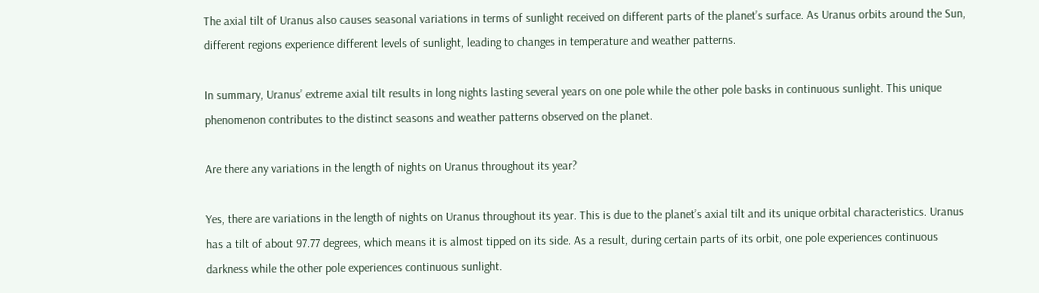The axial tilt of Uranus also causes seasonal variations in terms of sunlight received on different parts of the planet’s surface. As Uranus orbits around the Sun, different regions experience different levels of sunlight, leading to changes in temperature and weather patterns.

In summary, Uranus’ extreme axial tilt results in long nights lasting several years on one pole while the other pole basks in continuous sunlight. This unique phenomenon contributes to the distinct seasons and weather patterns observed on the planet.

Are there any variations in the length of nights on Uranus throughout its year?

Yes, there are variations in the length of nights on Uranus throughout its year. This is due to the planet’s axial tilt and its unique orbital characteristics. Uranus has a tilt of about 97.77 degrees, which means it is almost tipped on its side. As a result, during certain parts of its orbit, one pole experiences continuous darkness while the other pole experiences continuous sunlight.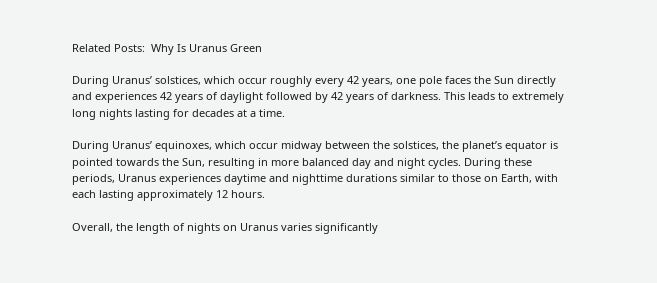Related Posts:  Why Is Uranus Green

During Uranus’ solstices, which occur roughly every 42 years, one pole faces the Sun directly and experiences 42 years of daylight followed by 42 years of darkness. This leads to extremely long nights lasting for decades at a time.

During Uranus’ equinoxes, which occur midway between the solstices, the planet’s equator is pointed towards the Sun, resulting in more balanced day and night cycles. During these periods, Uranus experiences daytime and nighttime durations similar to those on Earth, with each lasting approximately 12 hours.

Overall, the length of nights on Uranus varies significantly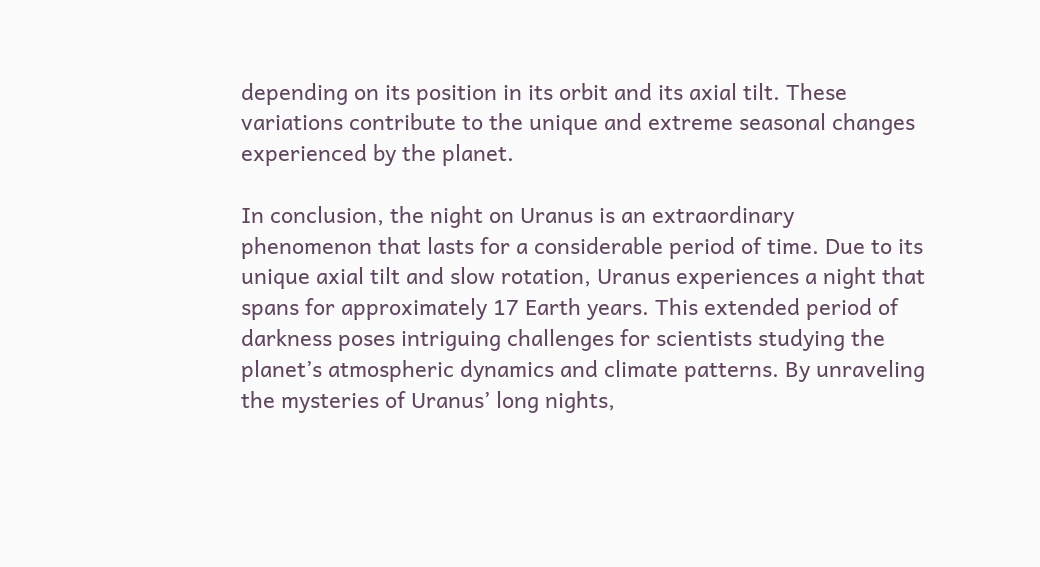depending on its position in its orbit and its axial tilt. These variations contribute to the unique and extreme seasonal changes experienced by the planet.

In conclusion, the night on Uranus is an extraordinary phenomenon that lasts for a considerable period of time. Due to its unique axial tilt and slow rotation, Uranus experiences a night that spans for approximately 17 Earth years. This extended period of darkness poses intriguing challenges for scientists studying the planet’s atmospheric dynamics and climate patterns. By unraveling the mysteries of Uranus’ long nights,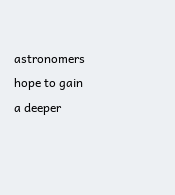astronomers hope to gain a deeper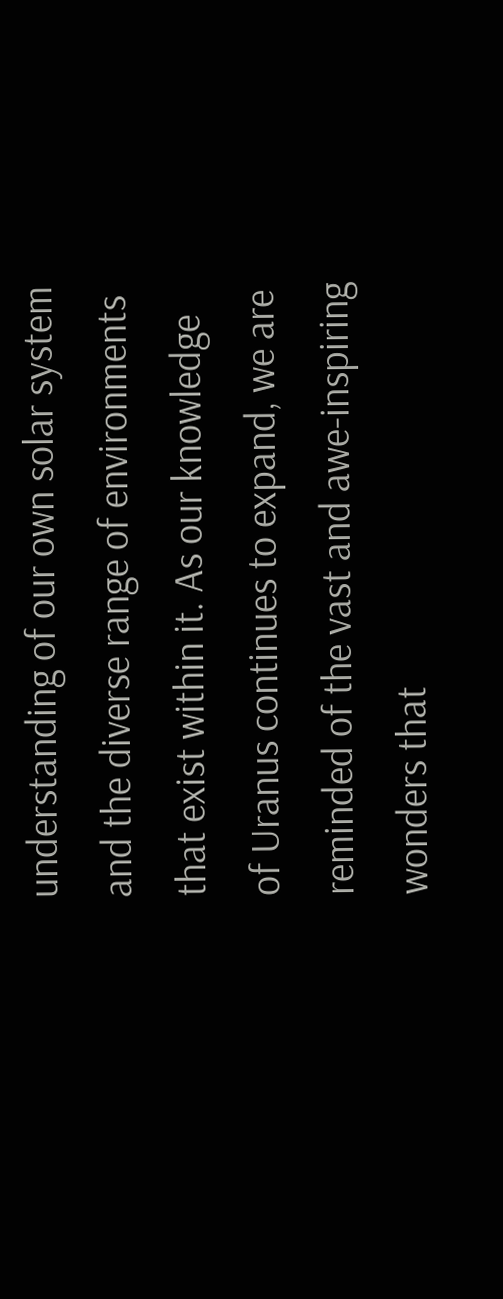understanding of our own solar system and the diverse range of environments that exist within it. As our knowledge of Uranus continues to expand, we are reminded of the vast and awe-inspiring wonders that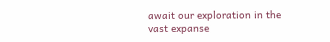await our exploration in the vast expanse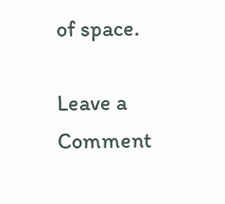of space.

Leave a Comment